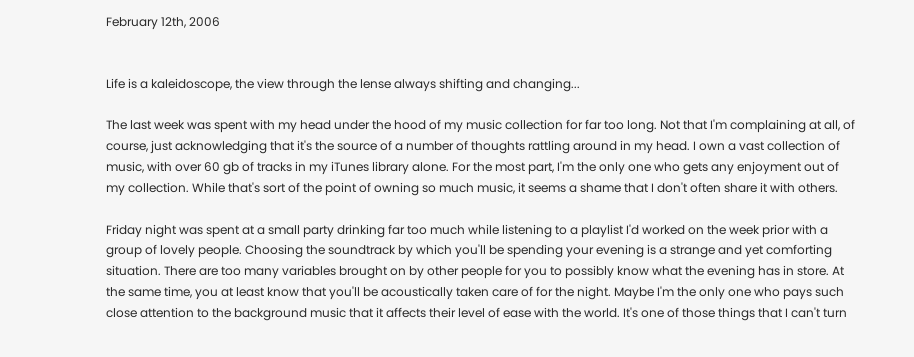February 12th, 2006


Life is a kaleidoscope, the view through the lense always shifting and changing...

The last week was spent with my head under the hood of my music collection for far too long. Not that I'm complaining at all, of course, just acknowledging that it's the source of a number of thoughts rattling around in my head. I own a vast collection of music, with over 60 gb of tracks in my iTunes library alone. For the most part, I'm the only one who gets any enjoyment out of my collection. While that's sort of the point of owning so much music, it seems a shame that I don't often share it with others.

Friday night was spent at a small party drinking far too much while listening to a playlist I'd worked on the week prior with a group of lovely people. Choosing the soundtrack by which you'll be spending your evening is a strange and yet comforting situation. There are too many variables brought on by other people for you to possibly know what the evening has in store. At the same time, you at least know that you'll be acoustically taken care of for the night. Maybe I'm the only one who pays such close attention to the background music that it affects their level of ease with the world. It's one of those things that I can't turn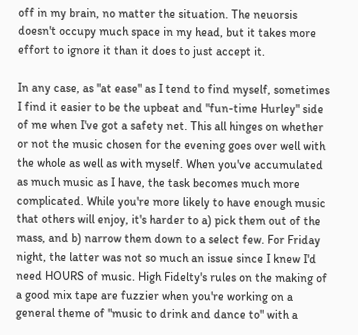off in my brain, no matter the situation. The neuorsis doesn't occupy much space in my head, but it takes more effort to ignore it than it does to just accept it.

In any case, as "at ease" as I tend to find myself, sometimes I find it easier to be the upbeat and "fun-time Hurley" side of me when I've got a safety net. This all hinges on whether or not the music chosen for the evening goes over well with the whole as well as with myself. When you've accumulated as much music as I have, the task becomes much more complicated. While you're more likely to have enough music that others will enjoy, it's harder to a) pick them out of the mass, and b) narrow them down to a select few. For Friday night, the latter was not so much an issue since I knew I'd need HOURS of music. High Fidelty's rules on the making of a good mix tape are fuzzier when you're working on a general theme of "music to drink and dance to" with a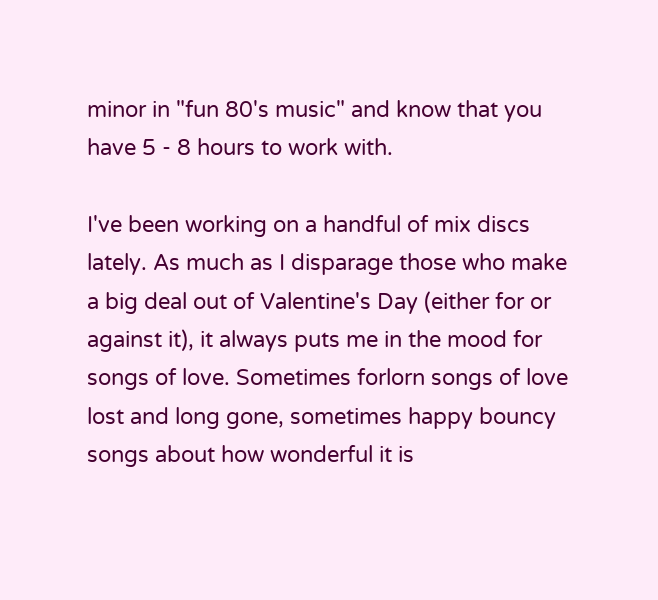minor in "fun 80's music" and know that you have 5 - 8 hours to work with.

I've been working on a handful of mix discs lately. As much as I disparage those who make a big deal out of Valentine's Day (either for or against it), it always puts me in the mood for songs of love. Sometimes forlorn songs of love lost and long gone, sometimes happy bouncy songs about how wonderful it is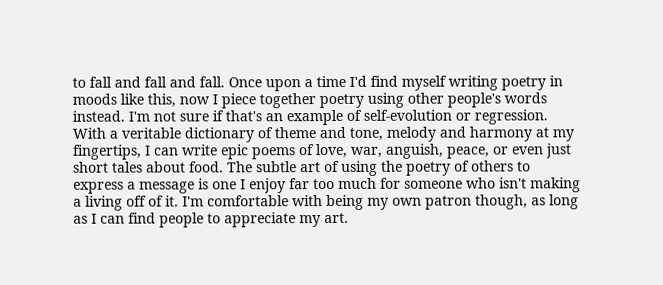to fall and fall and fall. Once upon a time I'd find myself writing poetry in moods like this, now I piece together poetry using other people's words instead. I'm not sure if that's an example of self-evolution or regression. With a veritable dictionary of theme and tone, melody and harmony at my fingertips, I can write epic poems of love, war, anguish, peace, or even just short tales about food. The subtle art of using the poetry of others to express a message is one I enjoy far too much for someone who isn't making a living off of it. I'm comfortable with being my own patron though, as long as I can find people to appreciate my art.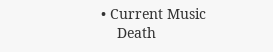• Current Music
    Death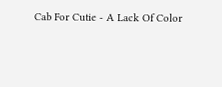Cab For Cutie - A Lack Of Color